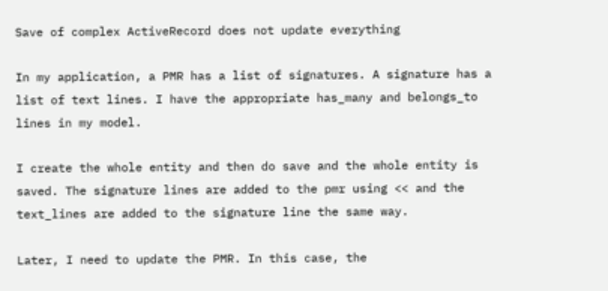Save of complex ActiveRecord does not update everything

In my application, a PMR has a list of signatures. A signature has a
list of text lines. I have the appropriate has_many and belongs_to
lines in my model.

I create the whole entity and then do save and the whole entity is
saved. The signature lines are added to the pmr using << and the
text_lines are added to the signature line the same way.

Later, I need to update the PMR. In this case, the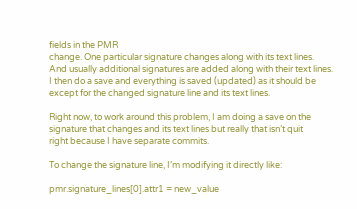fields in the PMR
change. One particular signature changes along with its text lines.
And usually additional signatures are added along with their text lines.
I then do a save and everything is saved (updated) as it should be
except for the changed signature line and its text lines.

Right now, to work around this problem, I am doing a save on the
signature that changes and its text lines but really that isn’t quit
right because I have separate commits.

To change the signature line, I’m modifying it directly like:

pmr.signature_lines[0].attr1 = new_value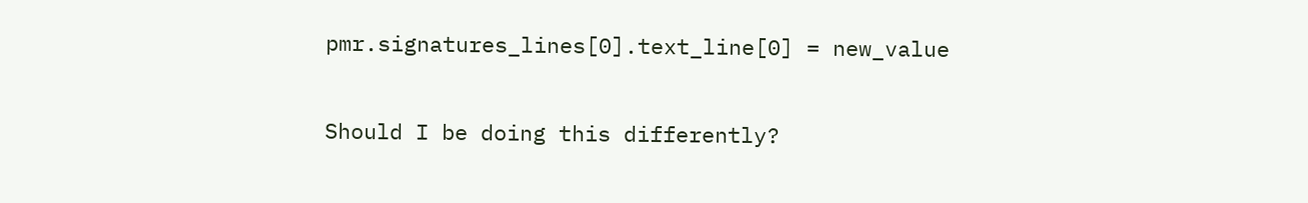pmr.signatures_lines[0].text_line[0] = new_value

Should I be doing this differently?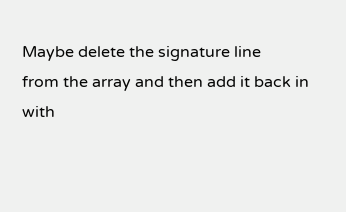Maybe delete the signature line
from the array and then add it back in with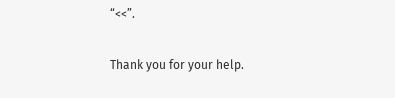“<<”.

Thank you for your help.